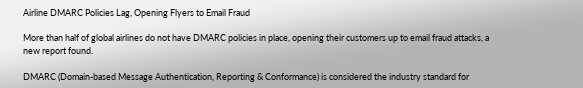Airline DMARC Policies Lag, Opening Flyers to Email Fraud

More than half of global airlines do not have DMARC policies in place, opening their customers up to email fraud attacks, a new report found.

DMARC (Domain-based Message Authentication, Reporting & Conformance) is considered the industry standard for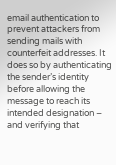email authentication to prevent attackers from sending mails with counterfeit addresses. It does so by authenticating the sender’s identity before allowing the message to reach its intended designation – and verifying that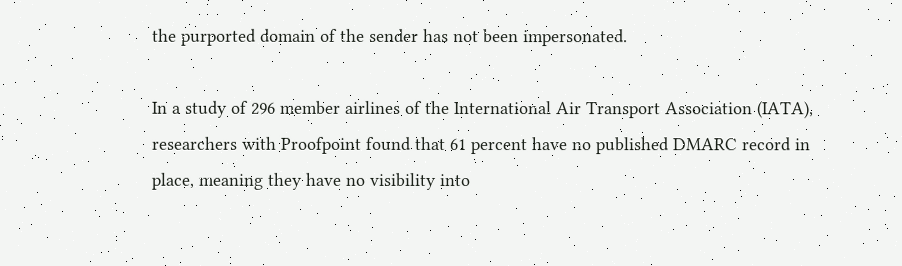the purported domain of the sender has not been impersonated.

In a study of 296 member airlines of the International Air Transport Association (IATA), researchers with Proofpoint found that 61 percent have no published DMARC record in place, meaning they have no visibility into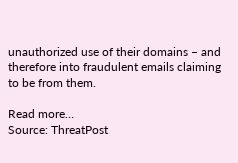unauthorized use of their domains – and therefore into fraudulent emails claiming to be from them.

Read more…
Source: ThreatPost